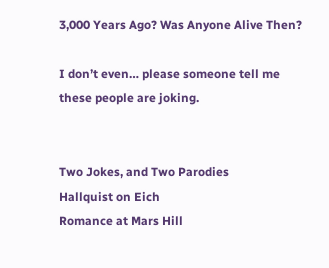3,000 Years Ago? Was Anyone Alive Then?

I don’t even… please someone tell me these people are joking.


Two Jokes, and Two Parodies
Hallquist on Eich
Romance at Mars Hill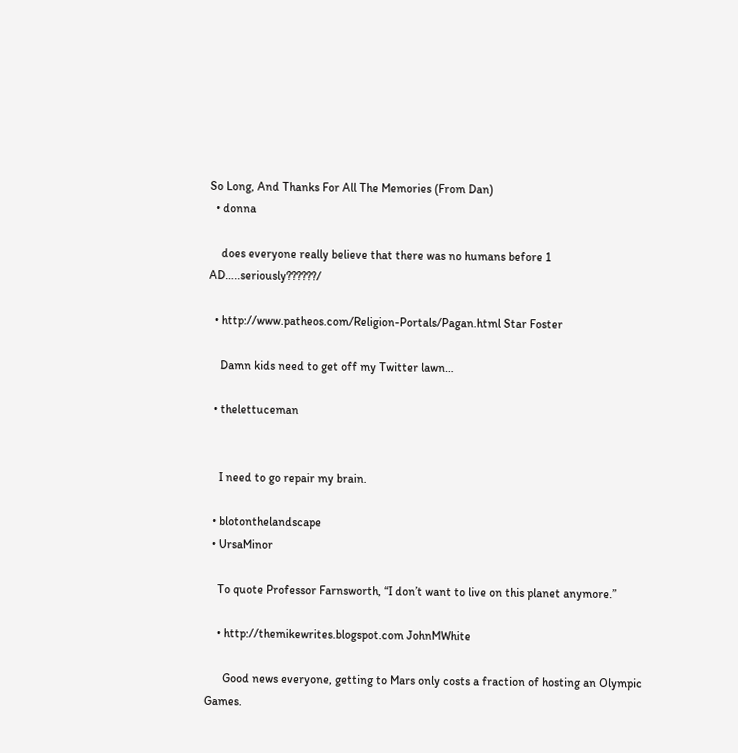So Long, And Thanks For All The Memories (From Dan)
  • donna

    does everyone really believe that there was no humans before 1 AD…..seriously??????/

  • http://www.patheos.com/Religion-Portals/Pagan.html Star Foster

    Damn kids need to get off my Twitter lawn…

  • thelettuceman


    I need to go repair my brain.

  • blotonthelandscape
  • UrsaMinor

    To quote Professor Farnsworth, “I don’t want to live on this planet anymore.”

    • http://themikewrites.blogspot.com JohnMWhite

      Good news everyone, getting to Mars only costs a fraction of hosting an Olympic Games.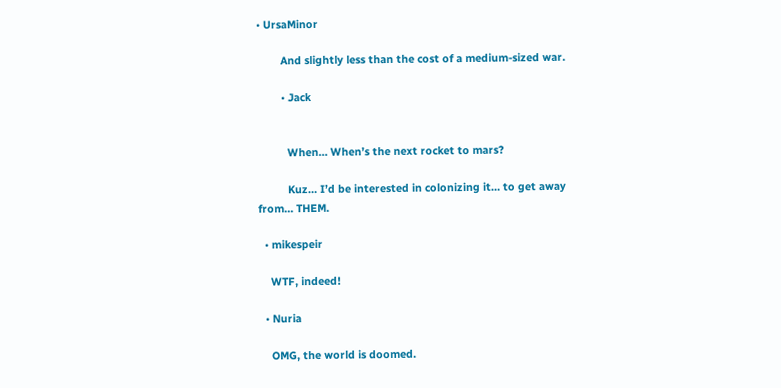• UrsaMinor

        And slightly less than the cost of a medium-sized war.

        • Jack


          When… When’s the next rocket to mars?

          Kuz… I’d be interested in colonizing it… to get away from… THEM.

  • mikespeir

    WTF, indeed!

  • Nuria

    OMG, the world is doomed.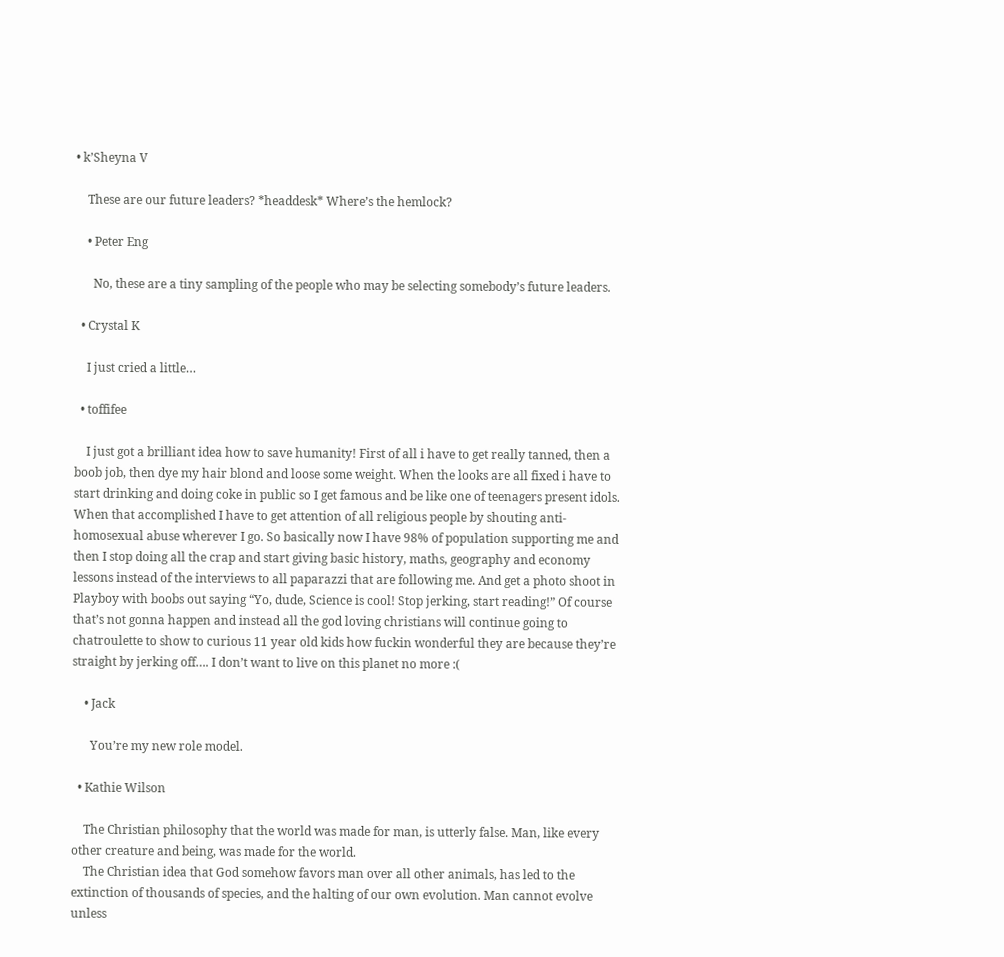• k’Sheyna V

    These are our future leaders? *headdesk* Where’s the hemlock?

    • Peter Eng

      No, these are a tiny sampling of the people who may be selecting somebody’s future leaders.

  • Crystal K

    I just cried a little…

  • toffifee

    I just got a brilliant idea how to save humanity! First of all i have to get really tanned, then a boob job, then dye my hair blond and loose some weight. When the looks are all fixed i have to start drinking and doing coke in public so I get famous and be like one of teenagers present idols. When that accomplished I have to get attention of all religious people by shouting anti- homosexual abuse wherever I go. So basically now I have 98% of population supporting me and then I stop doing all the crap and start giving basic history, maths, geography and economy lessons instead of the interviews to all paparazzi that are following me. And get a photo shoot in Playboy with boobs out saying “Yo, dude, Science is cool! Stop jerking, start reading!” Of course that’s not gonna happen and instead all the god loving christians will continue going to chatroulette to show to curious 11 year old kids how fuckin wonderful they are because they’re straight by jerking off…. I don’t want to live on this planet no more :(

    • Jack

      You’re my new role model.

  • Kathie Wilson

    The Christian philosophy that the world was made for man, is utterly false. Man, like every other creature and being, was made for the world.
    The Christian idea that God somehow favors man over all other animals, has led to the extinction of thousands of species, and the halting of our own evolution. Man cannot evolve unless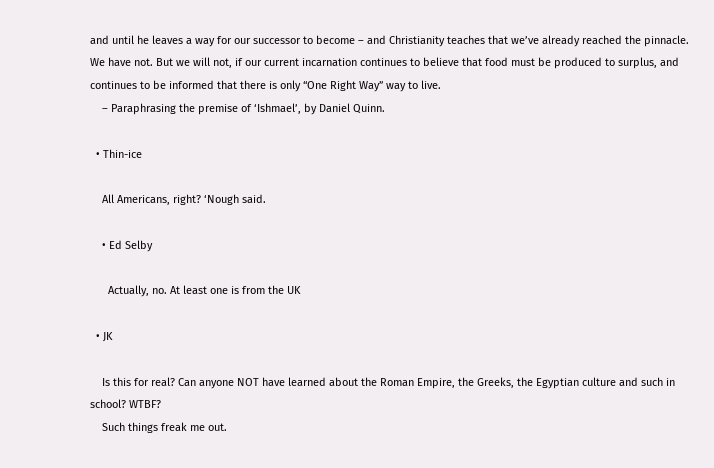and until he leaves a way for our successor to become – and Christianity teaches that we’ve already reached the pinnacle. We have not. But we will not, if our current incarnation continues to believe that food must be produced to surplus, and continues to be informed that there is only “One Right Way” way to live.
    – Paraphrasing the premise of ‘Ishmael’, by Daniel Quinn.

  • Thin-ice

    All Americans, right? ‘Nough said.

    • Ed Selby

      Actually, no. At least one is from the UK

  • JK

    Is this for real? Can anyone NOT have learned about the Roman Empire, the Greeks, the Egyptian culture and such in school? WTBF?
    Such things freak me out.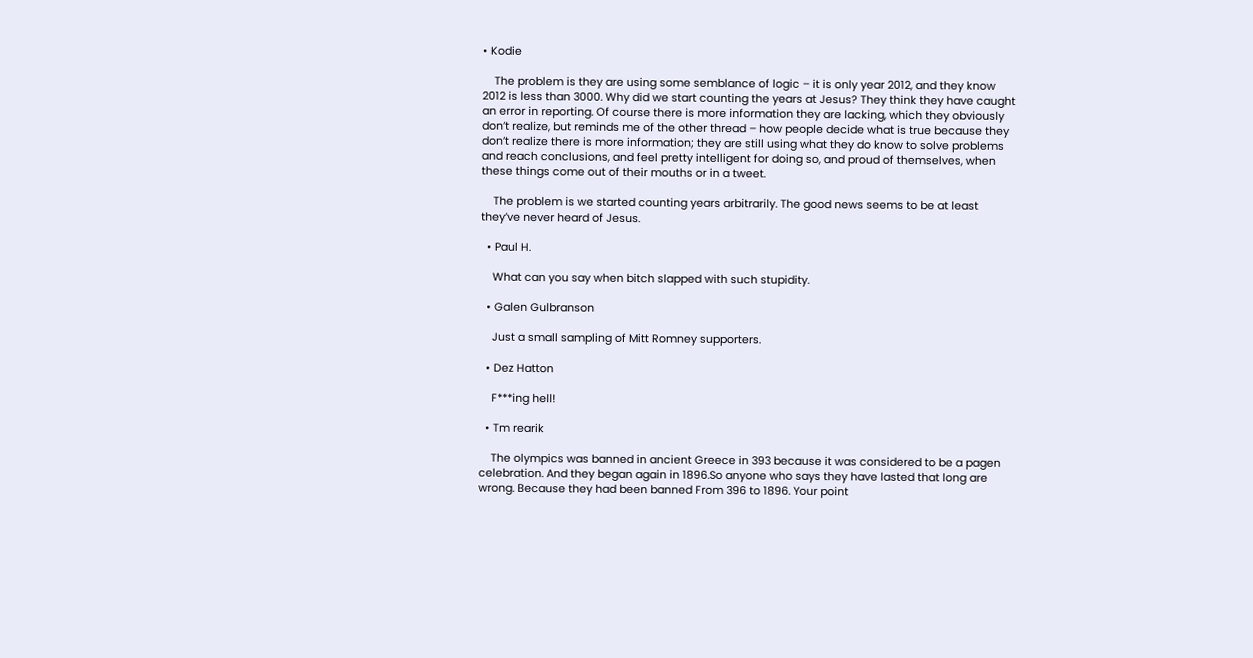• Kodie

    The problem is they are using some semblance of logic – it is only year 2012, and they know 2012 is less than 3000. Why did we start counting the years at Jesus? They think they have caught an error in reporting. Of course there is more information they are lacking, which they obviously don’t realize, but reminds me of the other thread – how people decide what is true because they don’t realize there is more information; they are still using what they do know to solve problems and reach conclusions, and feel pretty intelligent for doing so, and proud of themselves, when these things come out of their mouths or in a tweet.

    The problem is we started counting years arbitrarily. The good news seems to be at least they’ve never heard of Jesus.

  • Paul H.

    What can you say when bitch slapped with such stupidity.

  • Galen Gulbranson

    Just a small sampling of Mitt Romney supporters.

  • Dez Hatton

    F***ing hell!

  • Tm rearik

    The olympics was banned in ancient Greece in 393 because it was considered to be a pagen celebration. And they began again in 1896.So anyone who says they have lasted that long are wrong. Because they had been banned From 396 to 1896. Your point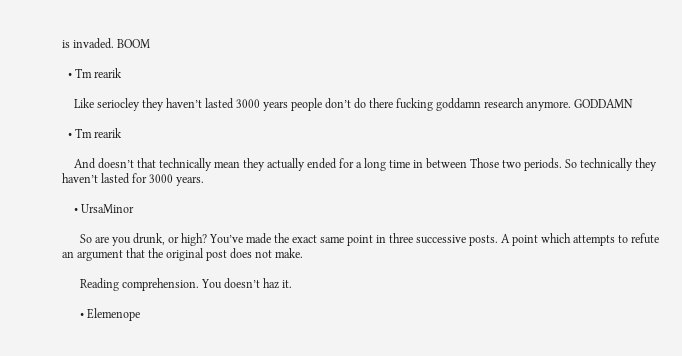is invaded. BOOM

  • Tm rearik

    Like seriocley they haven’t lasted 3000 years people don’t do there fucking goddamn research anymore. GODDAMN

  • Tm rearik

    And doesn’t that technically mean they actually ended for a long time in between Those two periods. So technically they haven’t lasted for 3000 years.

    • UrsaMinor

      So are you drunk, or high? You’ve made the exact same point in three successive posts. A point which attempts to refute an argument that the original post does not make.

      Reading comprehension. You doesn’t haz it.

      • Elemenope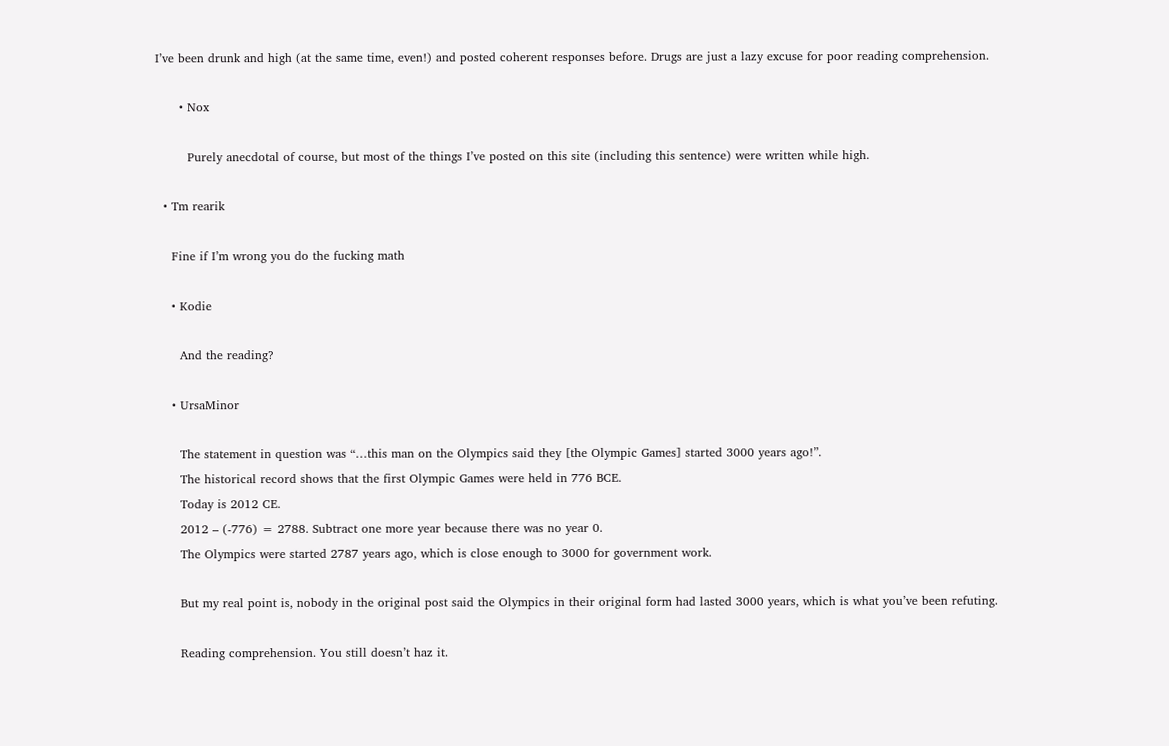I’ve been drunk and high (at the same time, even!) and posted coherent responses before. Drugs are just a lazy excuse for poor reading comprehension.

      • Nox

        Purely anecdotal of course, but most of the things I’ve posted on this site (including this sentence) were written while high.

  • Tm rearik

    Fine if I’m wrong you do the fucking math

    • Kodie

      And the reading?

    • UrsaMinor

      The statement in question was “…this man on the Olympics said they [the Olympic Games] started 3000 years ago!”.
      The historical record shows that the first Olympic Games were held in 776 BCE.
      Today is 2012 CE.
      2012 – (-776) = 2788. Subtract one more year because there was no year 0.
      The Olympics were started 2787 years ago, which is close enough to 3000 for government work.

      But my real point is, nobody in the original post said the Olympics in their original form had lasted 3000 years, which is what you’ve been refuting.

      Reading comprehension. You still doesn’t haz it.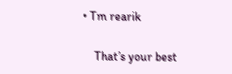• Tm rearik

    That’s your best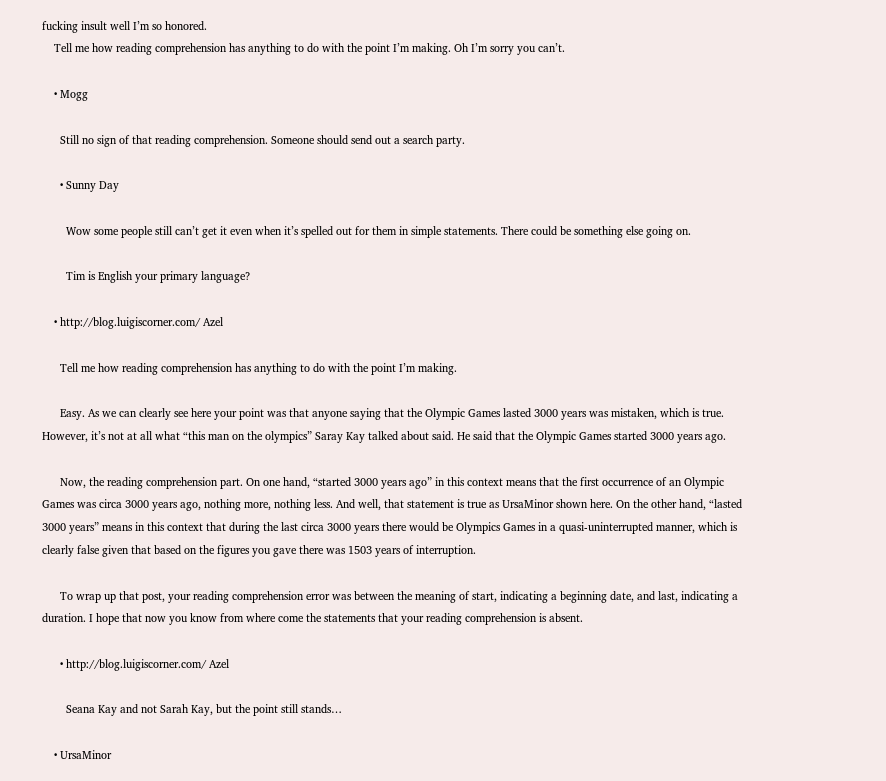fucking insult well I’m so honored.
    Tell me how reading comprehension has anything to do with the point I’m making. Oh I’m sorry you can’t.

    • Mogg

      Still no sign of that reading comprehension. Someone should send out a search party.

      • Sunny Day

        Wow some people still can’t get it even when it’s spelled out for them in simple statements. There could be something else going on.

        Tim is English your primary language?

    • http://blog.luigiscorner.com/ Azel

      Tell me how reading comprehension has anything to do with the point I’m making.

      Easy. As we can clearly see here your point was that anyone saying that the Olympic Games lasted 3000 years was mistaken, which is true. However, it’s not at all what “this man on the olympics” Saray Kay talked about said. He said that the Olympic Games started 3000 years ago.

      Now, the reading comprehension part. On one hand, “started 3000 years ago” in this context means that the first occurrence of an Olympic Games was circa 3000 years ago, nothing more, nothing less. And well, that statement is true as UrsaMinor shown here. On the other hand, “lasted 3000 years” means in this context that during the last circa 3000 years there would be Olympics Games in a quasi-uninterrupted manner, which is clearly false given that based on the figures you gave there was 1503 years of interruption.

      To wrap up that post, your reading comprehension error was between the meaning of start, indicating a beginning date, and last, indicating a duration. I hope that now you know from where come the statements that your reading comprehension is absent.

      • http://blog.luigiscorner.com/ Azel

        Seana Kay and not Sarah Kay, but the point still stands…

    • UrsaMinor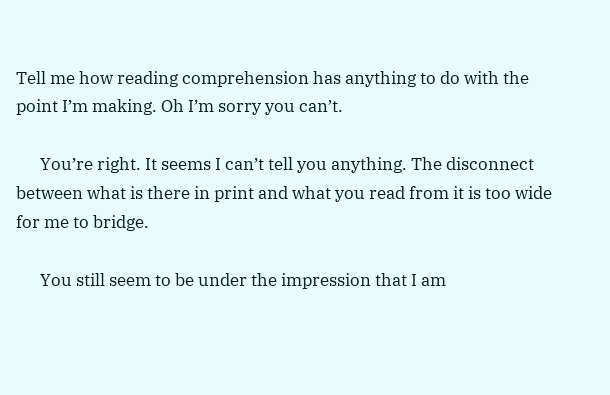Tell me how reading comprehension has anything to do with the point I’m making. Oh I’m sorry you can’t.

      You’re right. It seems I can’t tell you anything. The disconnect between what is there in print and what you read from it is too wide for me to bridge.

      You still seem to be under the impression that I am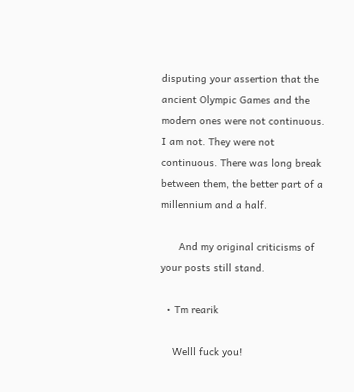disputing your assertion that the ancient Olympic Games and the modern ones were not continuous. I am not. They were not continuous. There was long break between them, the better part of a millennium and a half.

      And my original criticisms of your posts still stand.

  • Tm rearik

    Welll fuck you!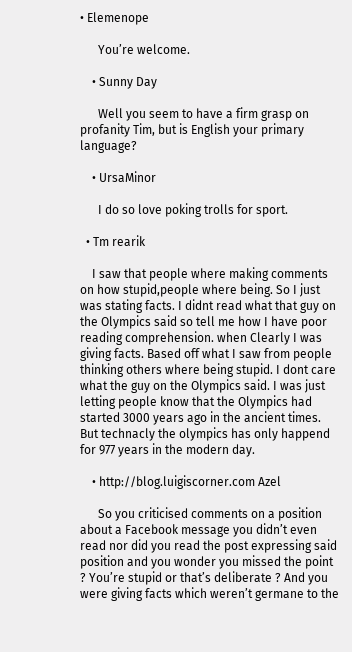• Elemenope

      You’re welcome.

    • Sunny Day

      Well you seem to have a firm grasp on profanity Tim, but is English your primary language?

    • UrsaMinor

      I do so love poking trolls for sport.

  • Tm rearik

    I saw that people where making comments on how stupid,people where being. So I just was stating facts. I didnt read what that guy on the Olympics said so tell me how I have poor reading comprehension. when Clearly I was giving facts. Based off what I saw from people thinking others where being stupid. I dont care what the guy on the Olympics said. I was just letting people know that the Olympics had started 3000 years ago in the ancient times. But technacly the olympics has only happend for 977 years in the modern day.

    • http://blog.luigiscorner.com Azel

      So you criticised comments on a position about a Facebook message you didn’t even read nor did you read the post expressing said position and you wonder you missed the point ? You’re stupid or that’s deliberate ? And you were giving facts which weren’t germane to the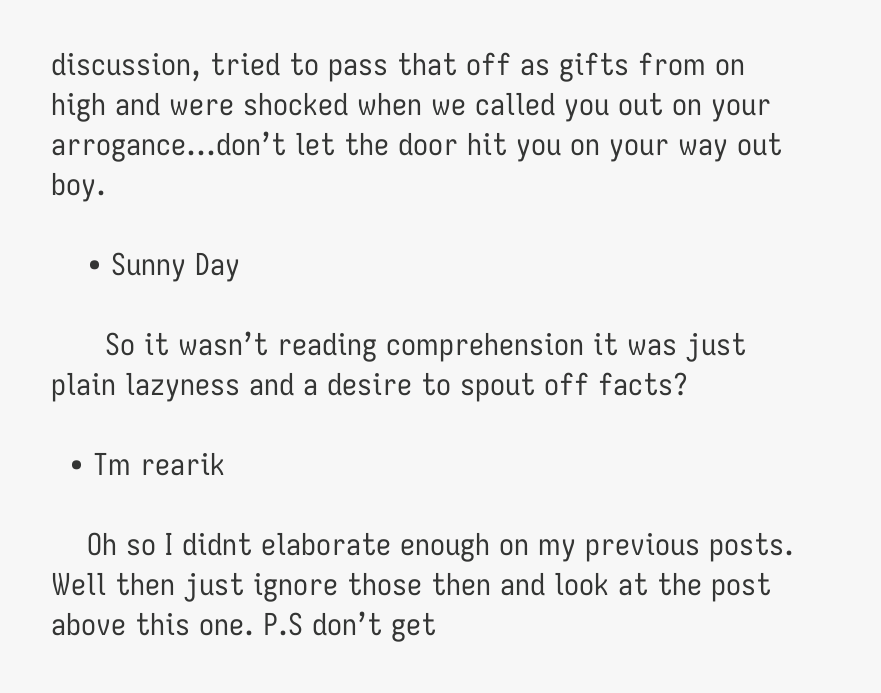discussion, tried to pass that off as gifts from on high and were shocked when we called you out on your arrogance…don’t let the door hit you on your way out boy.

    • Sunny Day

      So it wasn’t reading comprehension it was just plain lazyness and a desire to spout off facts?

  • Tm rearik

    Oh so I didnt elaborate enough on my previous posts. Well then just ignore those then and look at the post above this one. P.S don’t get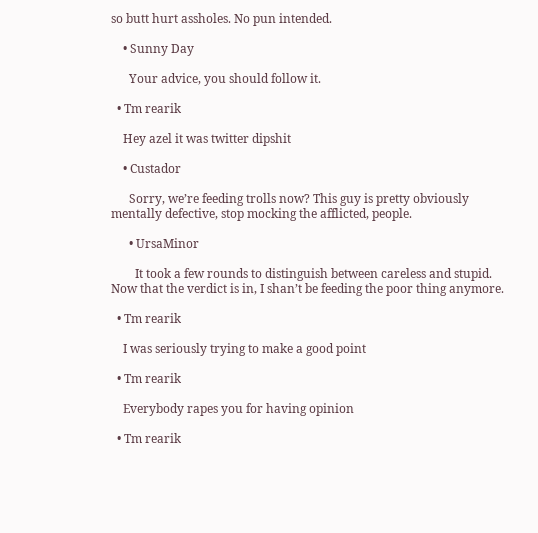so butt hurt assholes. No pun intended.

    • Sunny Day

      Your advice, you should follow it.

  • Tm rearik

    Hey azel it was twitter dipshit

    • Custador

      Sorry, we’re feeding trolls now? This guy is pretty obviously mentally defective, stop mocking the afflicted, people.

      • UrsaMinor

        It took a few rounds to distinguish between careless and stupid. Now that the verdict is in, I shan’t be feeding the poor thing anymore.

  • Tm rearik

    I was seriously trying to make a good point

  • Tm rearik

    Everybody rapes you for having opinion

  • Tm rearik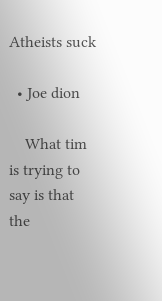Atheists suck

  • Joe dion

    What tim is trying to say is that the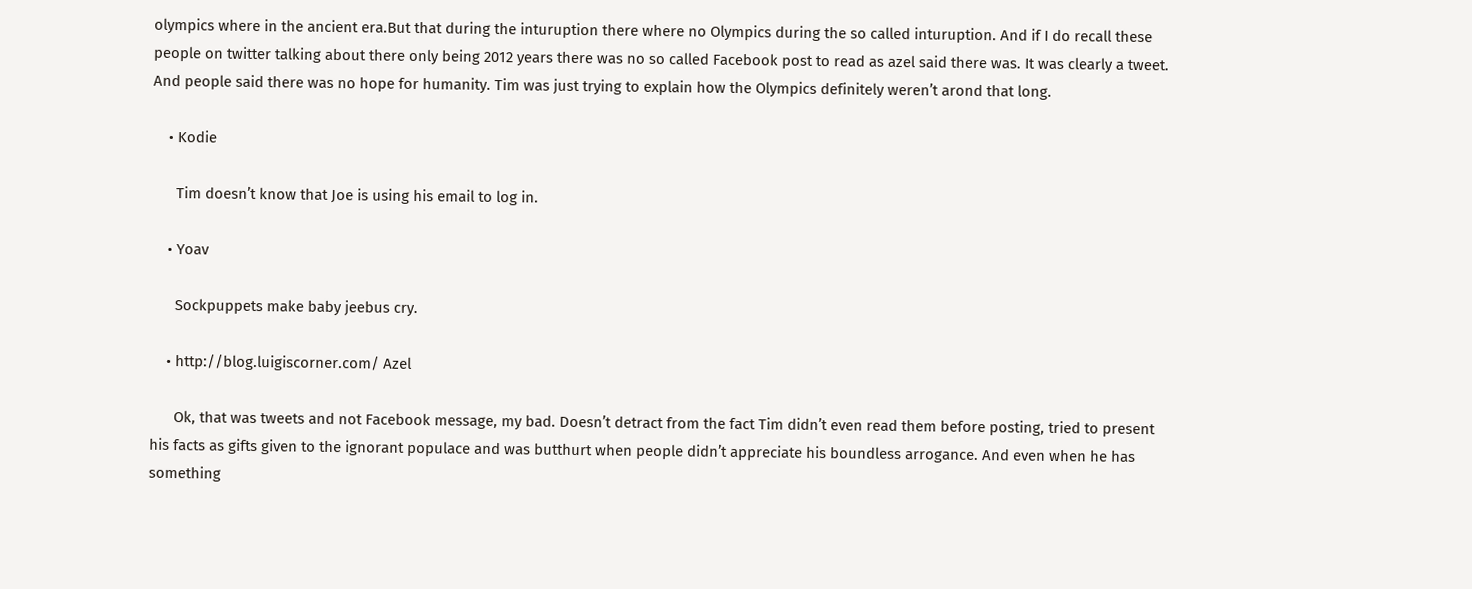olympics where in the ancient era.But that during the inturuption there where no Olympics during the so called inturuption. And if I do recall these people on twitter talking about there only being 2012 years there was no so called Facebook post to read as azel said there was. It was clearly a tweet. And people said there was no hope for humanity. Tim was just trying to explain how the Olympics definitely weren’t arond that long.

    • Kodie

      Tim doesn’t know that Joe is using his email to log in.

    • Yoav

      Sockpuppets make baby jeebus cry.

    • http://blog.luigiscorner.com/ Azel

      Ok, that was tweets and not Facebook message, my bad. Doesn’t detract from the fact Tim didn’t even read them before posting, tried to present his facts as gifts given to the ignorant populace and was butthurt when people didn’t appreciate his boundless arrogance. And even when he has something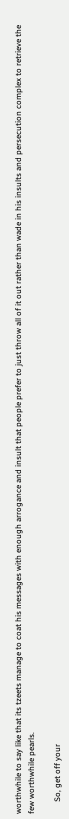worthwhile to say like that its tzeets manage to coat his messages with enough arrogance and insult that people prefer to just throw all of it out rather than wade in his insults and persecution complex to retrieve the few worthwhile pearls.

      So, get off your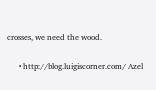crosses, we need the wood.

      • http://blog.luigiscorner.com/ Azel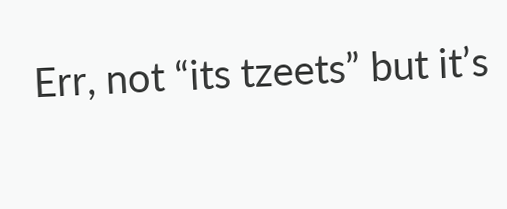Err, not “its tzeets” but it’s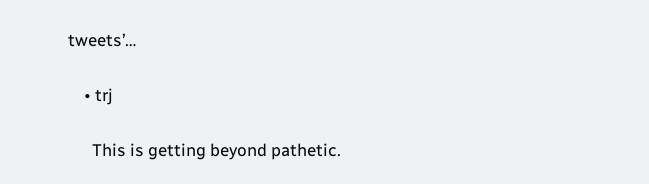tweets’…

    • trj

      This is getting beyond pathetic.